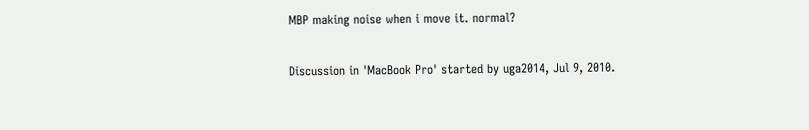MBP making noise when i move it. normal?

Discussion in 'MacBook Pro' started by uga2014, Jul 9, 2010.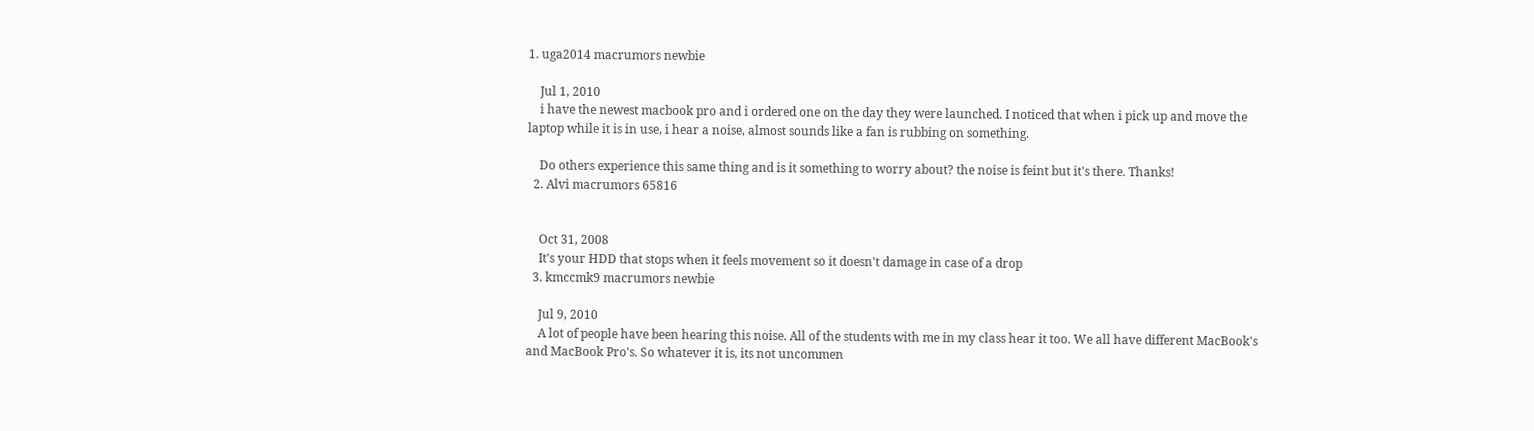1. uga2014 macrumors newbie

    Jul 1, 2010
    i have the newest macbook pro and i ordered one on the day they were launched. I noticed that when i pick up and move the laptop while it is in use, i hear a noise, almost sounds like a fan is rubbing on something.

    Do others experience this same thing and is it something to worry about? the noise is feint but it's there. Thanks!
  2. Alvi macrumors 65816


    Oct 31, 2008
    It's your HDD that stops when it feels movement so it doesn't damage in case of a drop
  3. kmccmk9 macrumors newbie

    Jul 9, 2010
    A lot of people have been hearing this noise. All of the students with me in my class hear it too. We all have different MacBook's and MacBook Pro's. So whatever it is, its not uncommen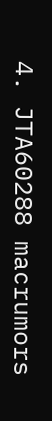4. JTA60288 macrumors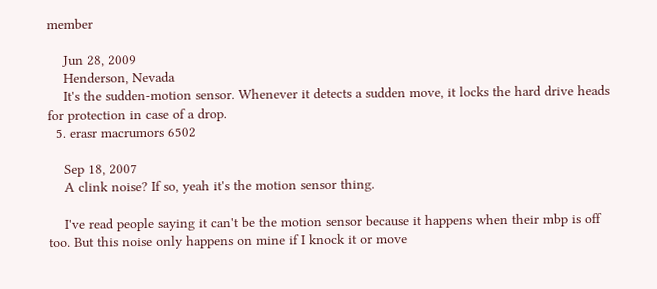member

    Jun 28, 2009
    Henderson, Nevada
    It's the sudden-motion sensor. Whenever it detects a sudden move, it locks the hard drive heads for protection in case of a drop.
  5. erasr macrumors 6502

    Sep 18, 2007
    A clink noise? If so, yeah it's the motion sensor thing.

    I've read people saying it can't be the motion sensor because it happens when their mbp is off too. But this noise only happens on mine if I knock it or move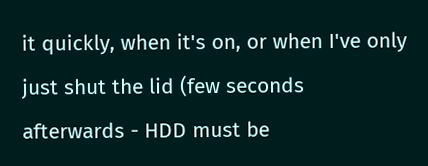it quickly, when it's on, or when I've only just shut the lid (few seconds afterwards - HDD must be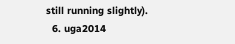still running slightly).
  6. uga2014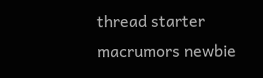thread starter macrumors newbie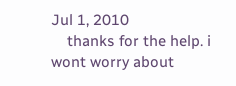Jul 1, 2010
    thanks for the help. i wont worry about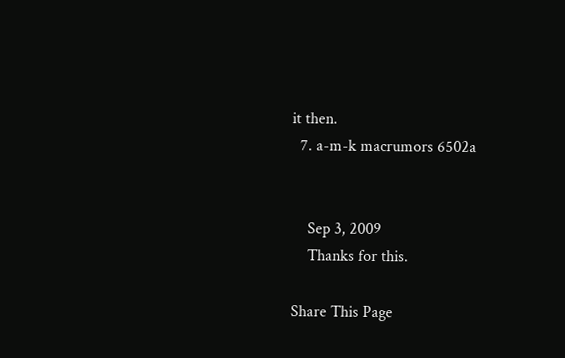it then.
  7. a-m-k macrumors 6502a


    Sep 3, 2009
    Thanks for this.

Share This Page